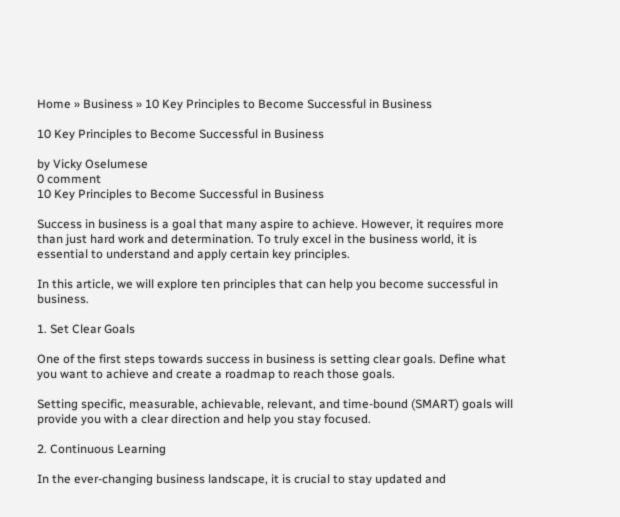Home » Business » 10 Key Principles to Become Successful in Business

10 Key Principles to Become Successful in Business

by Vicky Oselumese
0 comment
10 Key Principles to Become Successful in Business

Success in business is a goal that many aspire to achieve. However, it requires more than just hard work and determination. To truly excel in the business world, it is essential to understand and apply certain key principles.

In this article, we will explore ten principles that can help you become successful in business.

1. Set Clear Goals

One of the first steps towards success in business is setting clear goals. Define what you want to achieve and create a roadmap to reach those goals.

Setting specific, measurable, achievable, relevant, and time-bound (SMART) goals will provide you with a clear direction and help you stay focused.

2. Continuous Learning

In the ever-changing business landscape, it is crucial to stay updated and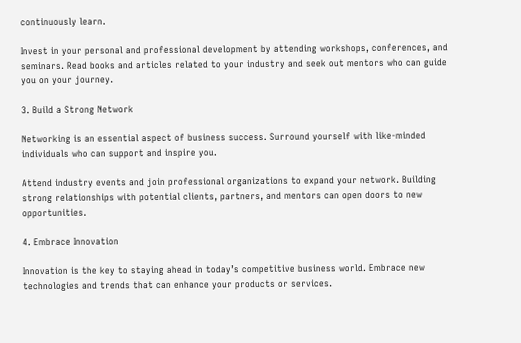continuously learn.

Invest in your personal and professional development by attending workshops, conferences, and seminars. Read books and articles related to your industry and seek out mentors who can guide you on your journey.

3. Build a Strong Network

Networking is an essential aspect of business success. Surround yourself with like-minded individuals who can support and inspire you.

Attend industry events and join professional organizations to expand your network. Building strong relationships with potential clients, partners, and mentors can open doors to new opportunities.

4. Embrace Innovation

Innovation is the key to staying ahead in today’s competitive business world. Embrace new technologies and trends that can enhance your products or services.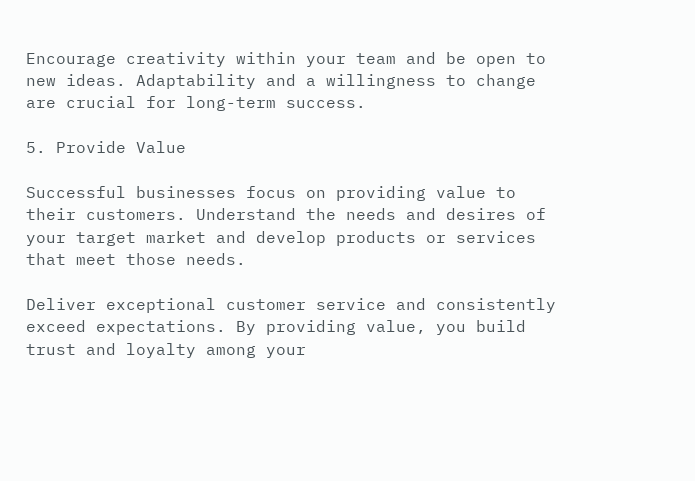Encourage creativity within your team and be open to new ideas. Adaptability and a willingness to change are crucial for long-term success.

5. Provide Value

Successful businesses focus on providing value to their customers. Understand the needs and desires of your target market and develop products or services that meet those needs.

Deliver exceptional customer service and consistently exceed expectations. By providing value, you build trust and loyalty among your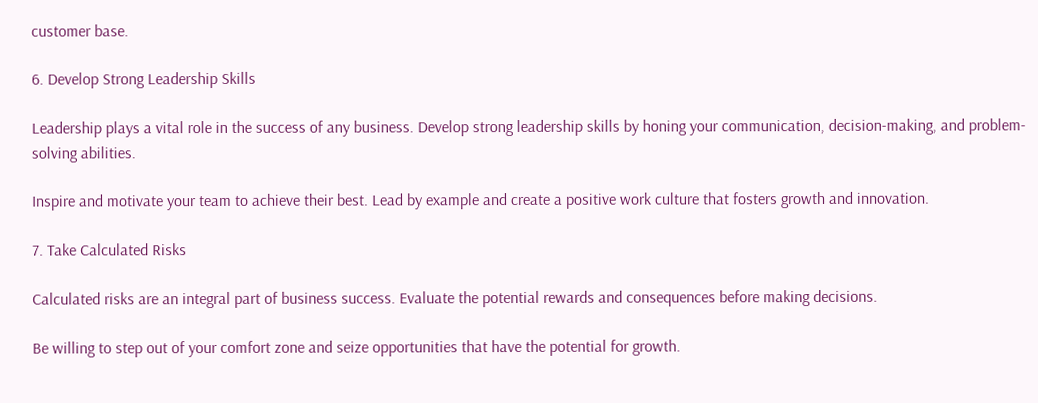customer base.

6. Develop Strong Leadership Skills

Leadership plays a vital role in the success of any business. Develop strong leadership skills by honing your communication, decision-making, and problem-solving abilities.

Inspire and motivate your team to achieve their best. Lead by example and create a positive work culture that fosters growth and innovation.

7. Take Calculated Risks

Calculated risks are an integral part of business success. Evaluate the potential rewards and consequences before making decisions.

Be willing to step out of your comfort zone and seize opportunities that have the potential for growth.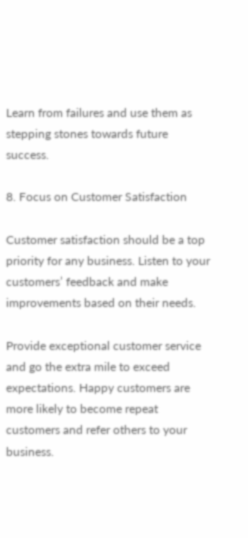Learn from failures and use them as stepping stones towards future success.

8. Focus on Customer Satisfaction

Customer satisfaction should be a top priority for any business. Listen to your customers’ feedback and make improvements based on their needs.

Provide exceptional customer service and go the extra mile to exceed expectations. Happy customers are more likely to become repeat customers and refer others to your business.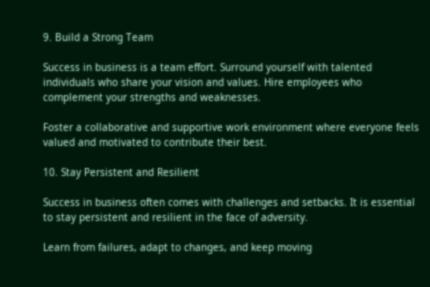9. Build a Strong Team

Success in business is a team effort. Surround yourself with talented individuals who share your vision and values. Hire employees who complement your strengths and weaknesses.

Foster a collaborative and supportive work environment where everyone feels valued and motivated to contribute their best.

10. Stay Persistent and Resilient

Success in business often comes with challenges and setbacks. It is essential to stay persistent and resilient in the face of adversity.

Learn from failures, adapt to changes, and keep moving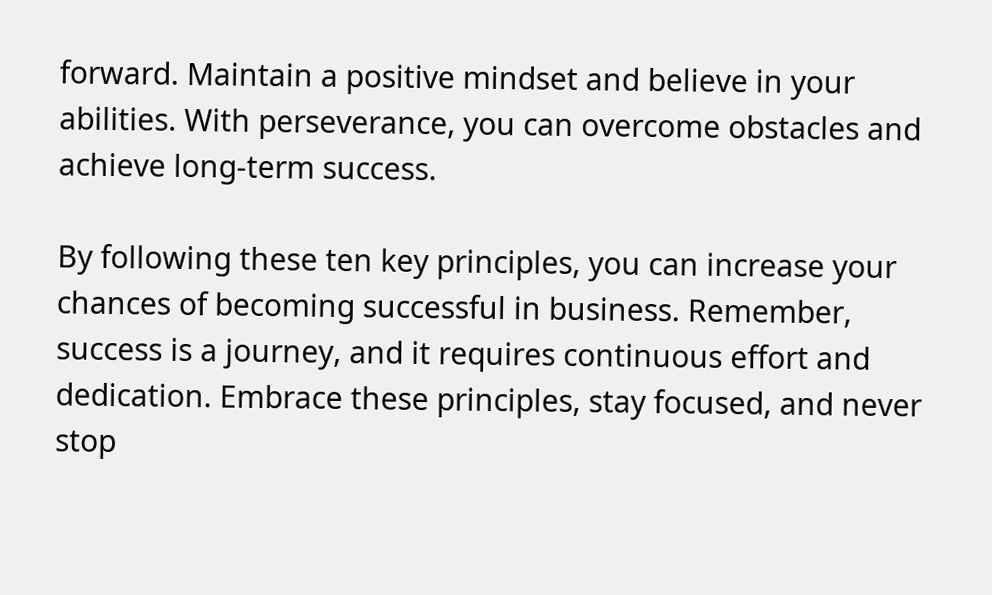forward. Maintain a positive mindset and believe in your abilities. With perseverance, you can overcome obstacles and achieve long-term success.

By following these ten key principles, you can increase your chances of becoming successful in business. Remember, success is a journey, and it requires continuous effort and dedication. Embrace these principles, stay focused, and never stop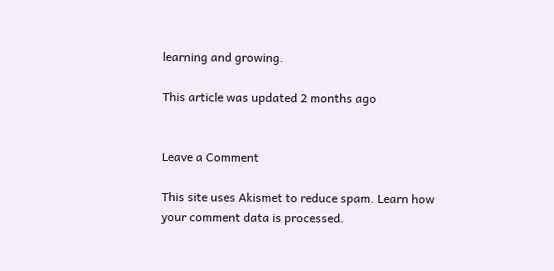learning and growing.

This article was updated 2 months ago


Leave a Comment

This site uses Akismet to reduce spam. Learn how your comment data is processed.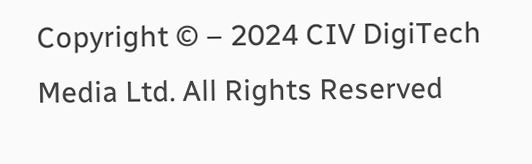Copyright © – 2024 CIV DigiTech Media Ltd. All Rights Reserved